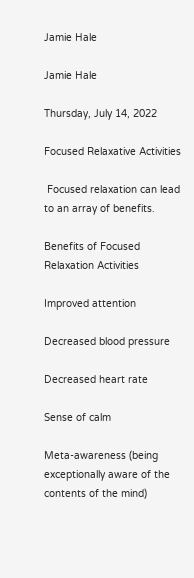Jamie Hale

Jamie Hale

Thursday, July 14, 2022

Focused Relaxative Activities

 Focused relaxation can lead to an array of benefits.

Benefits of Focused Relaxation Activities

Improved attention

Decreased blood pressure

Decreased heart rate

Sense of calm

Meta-awareness (being exceptionally aware of the contents of the mind)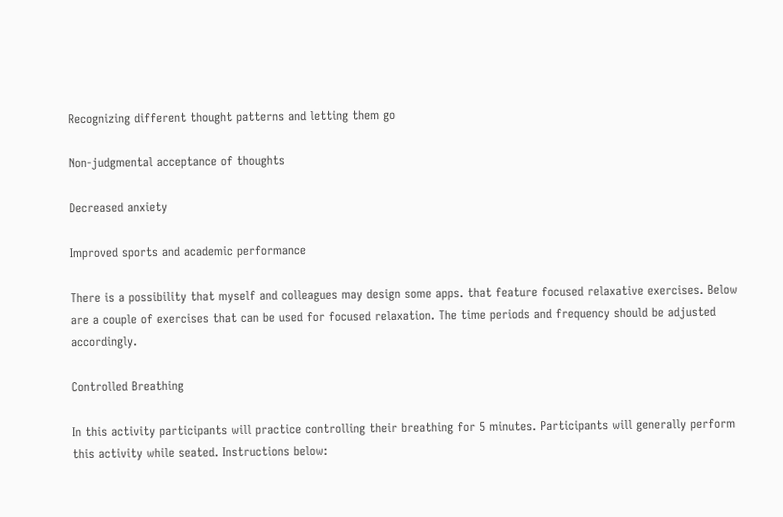Recognizing different thought patterns and letting them go

Non-judgmental acceptance of thoughts

Decreased anxiety

Improved sports and academic performance

There is a possibility that myself and colleagues may design some apps. that feature focused relaxative exercises. Below are a couple of exercises that can be used for focused relaxation. The time periods and frequency should be adjusted accordingly.

Controlled Breathing

In this activity participants will practice controlling their breathing for 5 minutes. Participants will generally perform this activity while seated. Instructions below: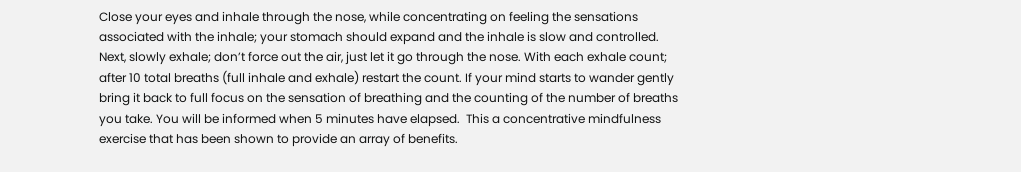Close your eyes and inhale through the nose, while concentrating on feeling the sensations associated with the inhale; your stomach should expand and the inhale is slow and controlled. Next, slowly exhale; don’t force out the air, just let it go through the nose. With each exhale count; after 10 total breaths (full inhale and exhale) restart the count. If your mind starts to wander gently bring it back to full focus on the sensation of breathing and the counting of the number of breaths you take. You will be informed when 5 minutes have elapsed.  This a concentrative mindfulness exercise that has been shown to provide an array of benefits.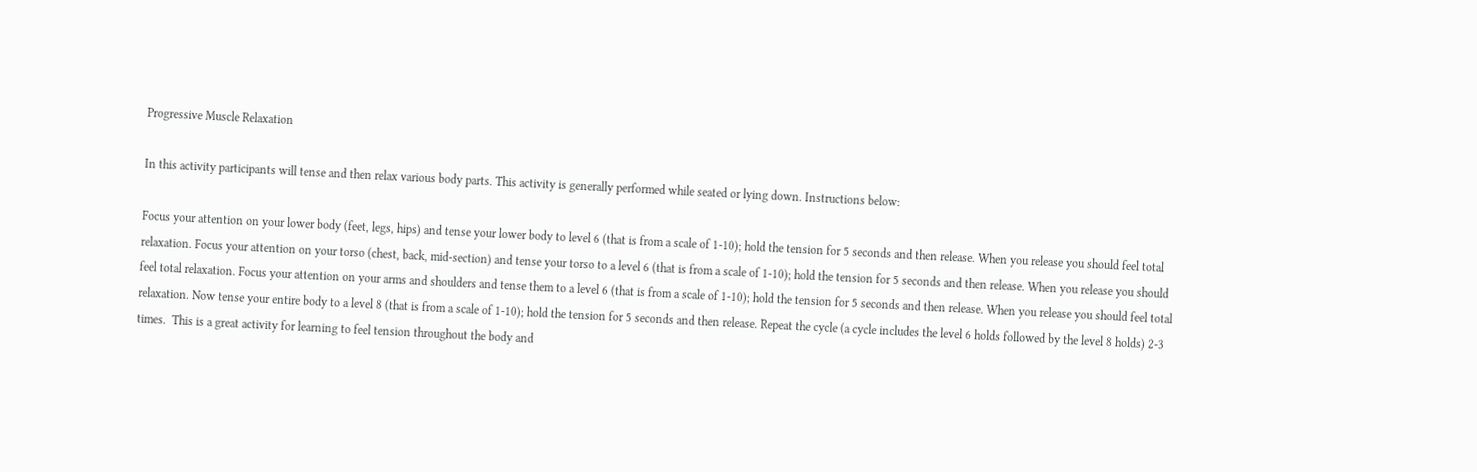Progressive Muscle Relaxation

In this activity participants will tense and then relax various body parts. This activity is generally performed while seated or lying down. Instructions below:

Focus your attention on your lower body (feet, legs, hips) and tense your lower body to level 6 (that is from a scale of 1-10); hold the tension for 5 seconds and then release. When you release you should feel total relaxation. Focus your attention on your torso (chest, back, mid-section) and tense your torso to a level 6 (that is from a scale of 1-10); hold the tension for 5 seconds and then release. When you release you should feel total relaxation. Focus your attention on your arms and shoulders and tense them to a level 6 (that is from a scale of 1-10); hold the tension for 5 seconds and then release. When you release you should feel total relaxation. Now tense your entire body to a level 8 (that is from a scale of 1-10); hold the tension for 5 seconds and then release. Repeat the cycle (a cycle includes the level 6 holds followed by the level 8 holds) 2-3 times.  This is a great activity for learning to feel tension throughout the body and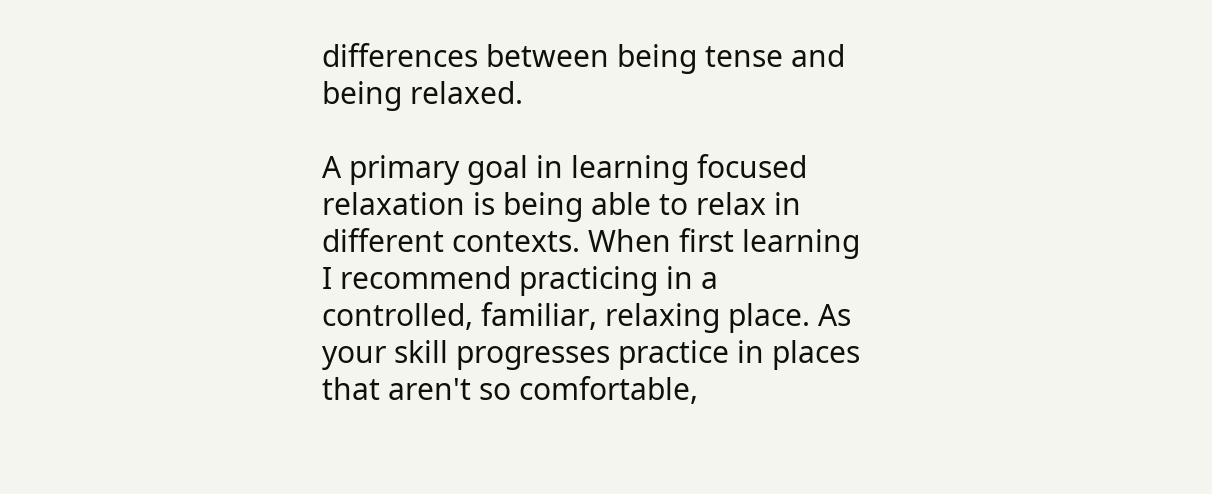differences between being tense and being relaxed.

A primary goal in learning focused relaxation is being able to relax in different contexts. When first learning I recommend practicing in a controlled, familiar, relaxing place. As your skill progresses practice in places that aren't so comfortable,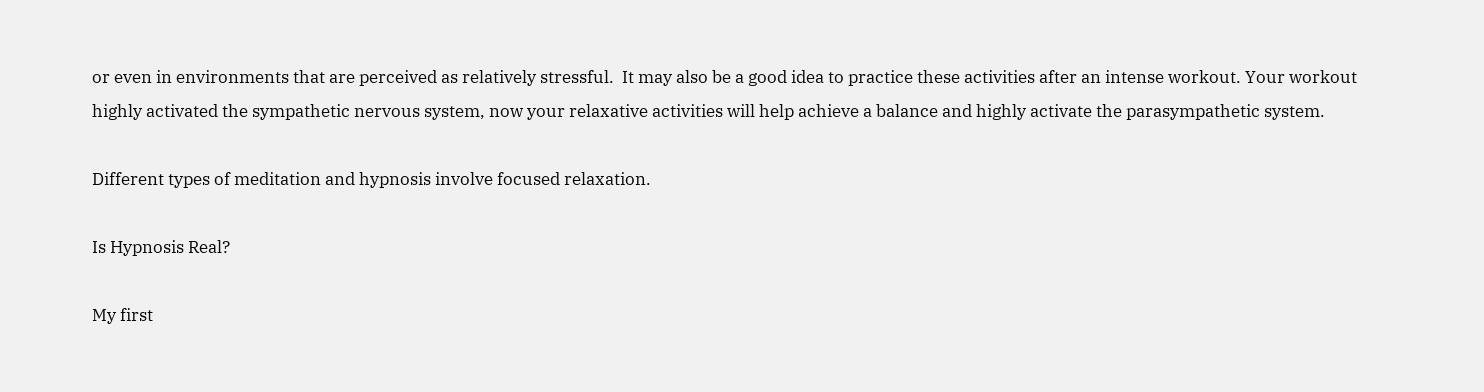or even in environments that are perceived as relatively stressful.  It may also be a good idea to practice these activities after an intense workout. Your workout highly activated the sympathetic nervous system, now your relaxative activities will help achieve a balance and highly activate the parasympathetic system.

Different types of meditation and hypnosis involve focused relaxation.

Is Hypnosis Real?

My first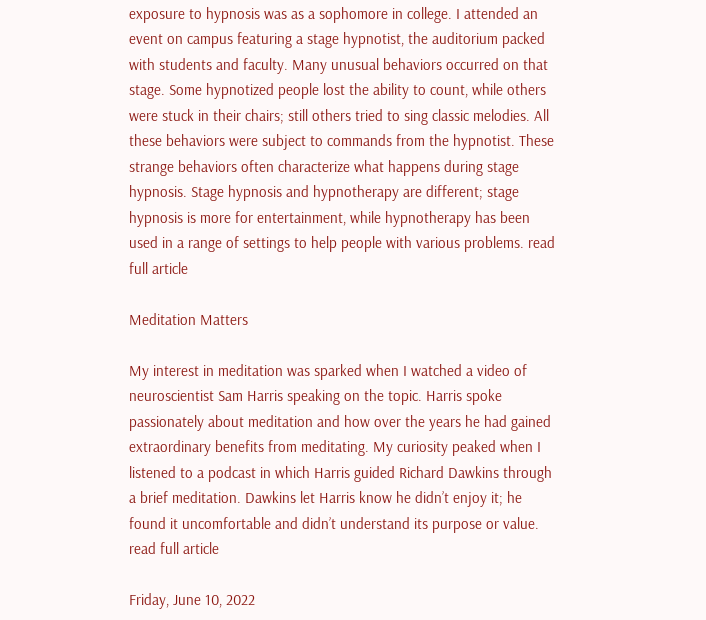exposure to hypnosis was as a sophomore in college. I attended an event on campus featuring a stage hypnotist, the auditorium packed with students and faculty. Many unusual behaviors occurred on that stage. Some hypnotized people lost the ability to count, while others were stuck in their chairs; still others tried to sing classic melodies. All these behaviors were subject to commands from the hypnotist. These strange behaviors often characterize what happens during stage hypnosis. Stage hypnosis and hypnotherapy are different; stage hypnosis is more for entertainment, while hypnotherapy has been used in a range of settings to help people with various problems. read full article

Meditation Matters

My interest in meditation was sparked when I watched a video of neuroscientist Sam Harris speaking on the topic. Harris spoke passionately about meditation and how over the years he had gained extraordinary benefits from meditating. My curiosity peaked when I listened to a podcast in which Harris guided Richard Dawkins through a brief meditation. Dawkins let Harris know he didn’t enjoy it; he found it uncomfortable and didn’t understand its purpose or value. read full article

Friday, June 10, 2022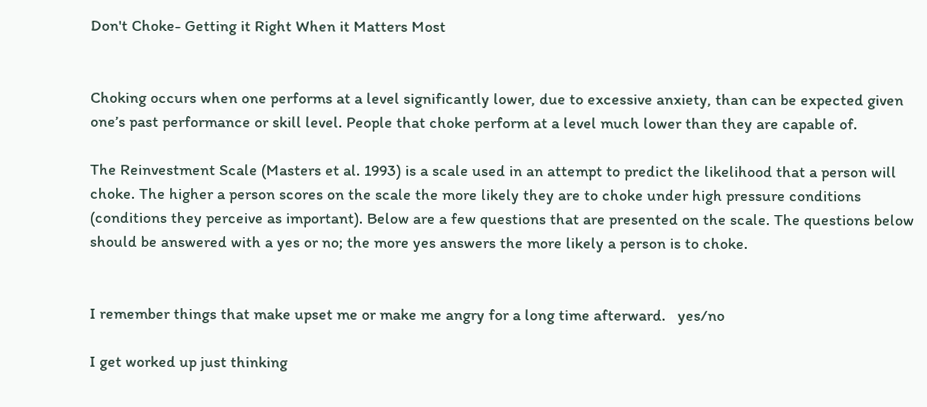Don't Choke- Getting it Right When it Matters Most


Choking occurs when one performs at a level significantly lower, due to excessive anxiety, than can be expected given one’s past performance or skill level. People that choke perform at a level much lower than they are capable of.

The Reinvestment Scale (Masters et al. 1993) is a scale used in an attempt to predict the likelihood that a person will choke. The higher a person scores on the scale the more likely they are to choke under high pressure conditions (conditions they perceive as important). Below are a few questions that are presented on the scale. The questions below should be answered with a yes or no; the more yes answers the more likely a person is to choke.


I remember things that make upset me or make me angry for a long time afterward.   yes/no

I get worked up just thinking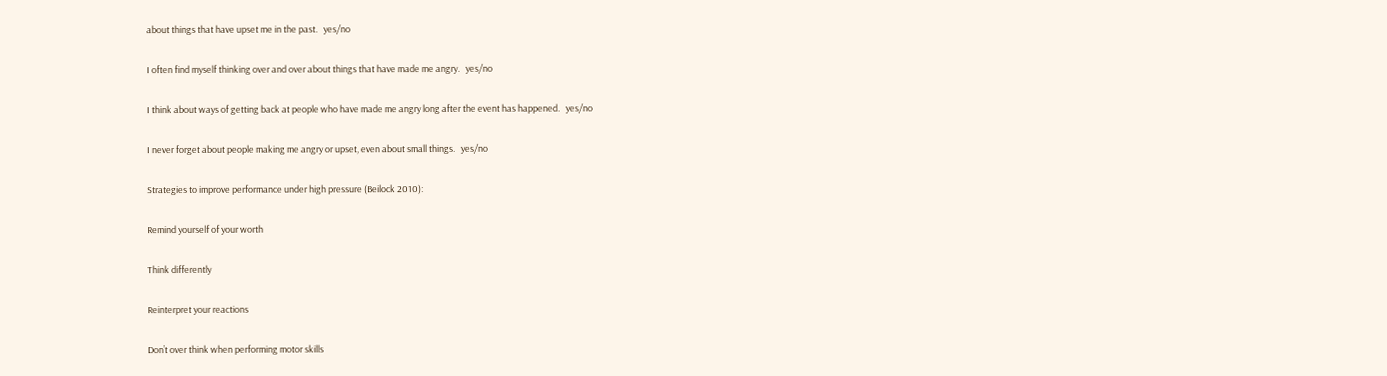about things that have upset me in the past.   yes/no

I often find myself thinking over and over about things that have made me angry.   yes/no

I think about ways of getting back at people who have made me angry long after the event has happened.   yes/no

I never forget about people making me angry or upset, even about small things.   yes/no

Strategies to improve performance under high pressure (Beilock 2010):

Remind yourself of your worth

Think differently

Reinterpret your reactions

Don’t over think when performing motor skills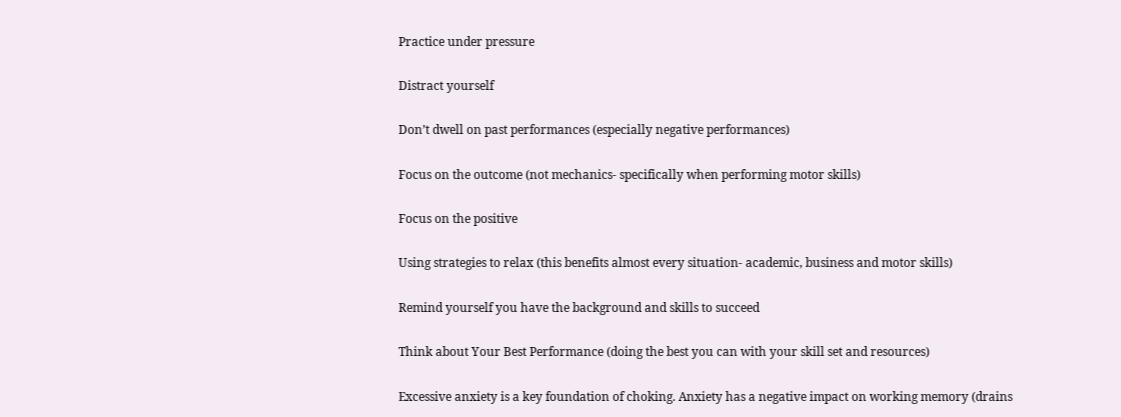Practice under pressure

Distract yourself

Don’t dwell on past performances (especially negative performances)

Focus on the outcome (not mechanics- specifically when performing motor skills)

Focus on the positive

Using strategies to relax (this benefits almost every situation- academic, business and motor skills)

Remind yourself you have the background and skills to succeed

Think about Your Best Performance (doing the best you can with your skill set and resources)

Excessive anxiety is a key foundation of choking. Anxiety has a negative impact on working memory (drains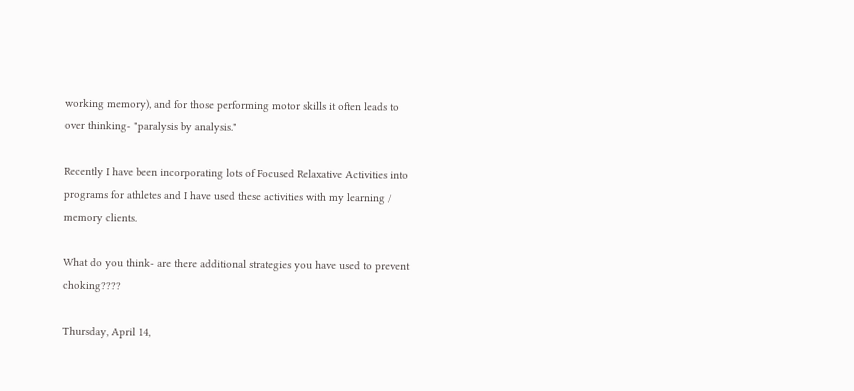working memory), and for those performing motor skills it often leads to over thinking- "paralysis by analysis."

Recently I have been incorporating lots of Focused Relaxative Activities into programs for athletes and I have used these activities with my learning / memory clients.

What do you think- are there additional strategies you have used to prevent choking????

Thursday, April 14,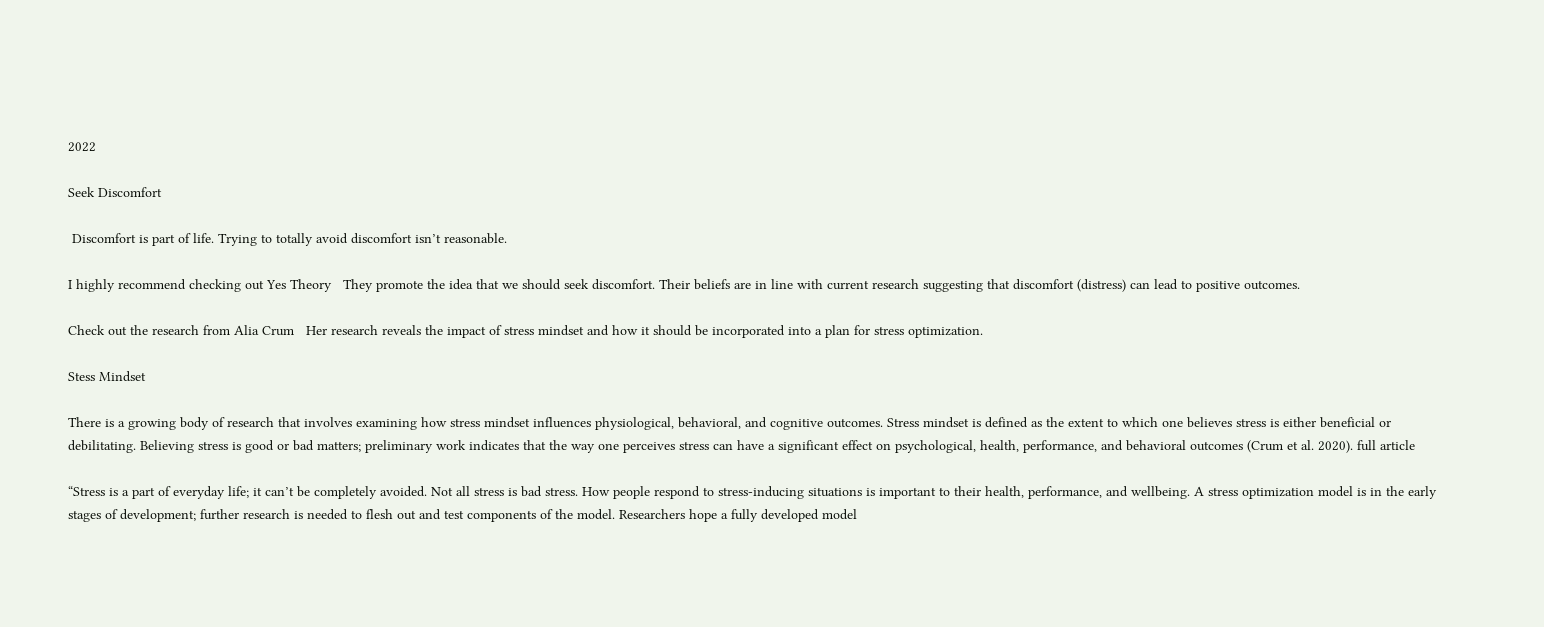2022

Seek Discomfort

 Discomfort is part of life. Trying to totally avoid discomfort isn’t reasonable.

I highly recommend checking out Yes Theory   They promote the idea that we should seek discomfort. Their beliefs are in line with current research suggesting that discomfort (distress) can lead to positive outcomes.

Check out the research from Alia Crum   Her research reveals the impact of stress mindset and how it should be incorporated into a plan for stress optimization.

Stess Mindset

There is a growing body of research that involves examining how stress mindset influences physiological, behavioral, and cognitive outcomes. Stress mindset is defined as the extent to which one believes stress is either beneficial or debilitating. Believing stress is good or bad matters; preliminary work indicates that the way one perceives stress can have a significant effect on psychological, health, performance, and behavioral outcomes (Crum et al. 2020). full article

“Stress is a part of everyday life; it can’t be completely avoided. Not all stress is bad stress. How people respond to stress-inducing situations is important to their health, performance, and wellbeing. A stress optimization model is in the early stages of development; further research is needed to flesh out and test components of the model. Researchers hope a fully developed model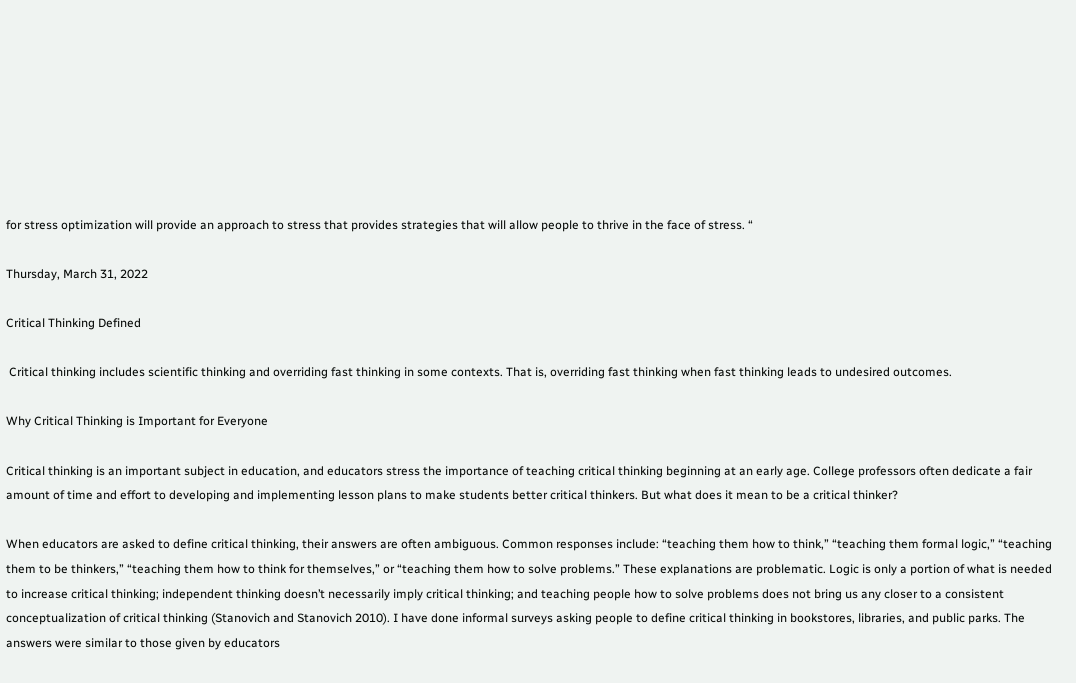for stress optimization will provide an approach to stress that provides strategies that will allow people to thrive in the face of stress. “

Thursday, March 31, 2022

Critical Thinking Defined

 Critical thinking includes scientific thinking and overriding fast thinking in some contexts. That is, overriding fast thinking when fast thinking leads to undesired outcomes.

Why Critical Thinking is Important for Everyone

Critical thinking is an important subject in education, and educators stress the importance of teaching critical thinking beginning at an early age. College professors often dedicate a fair amount of time and effort to developing and implementing lesson plans to make students better critical thinkers. But what does it mean to be a critical thinker?

When educators are asked to define critical thinking, their answers are often ambiguous. Common responses include: “teaching them how to think,” “teaching them formal logic,” “teaching them to be thinkers,” “teaching them how to think for themselves,” or “teaching them how to solve problems.” These explanations are problematic. Logic is only a portion of what is needed to increase critical thinking; independent thinking doesn’t necessarily imply critical thinking; and teaching people how to solve problems does not bring us any closer to a consistent conceptualization of critical thinking (Stanovich and Stanovich 2010). I have done informal surveys asking people to define critical thinking in bookstores, libraries, and public parks. The answers were similar to those given by educators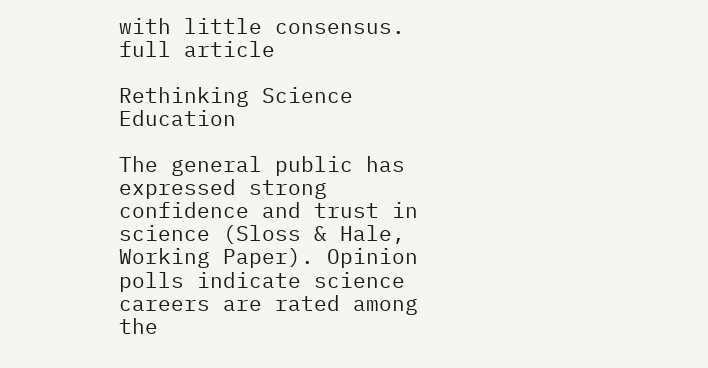with little consensus. full article

Rethinking Science Education

The general public has expressed strong confidence and trust in science (Sloss & Hale, Working Paper). Opinion polls indicate science careers are rated among the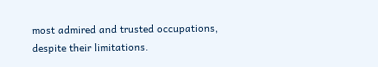most admired and trusted occupations, despite their limitations.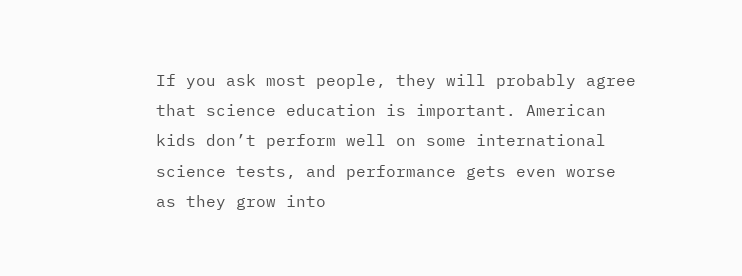If you ask most people, they will probably agree that science education is important. American kids don’t perform well on some international science tests, and performance gets even worse as they grow into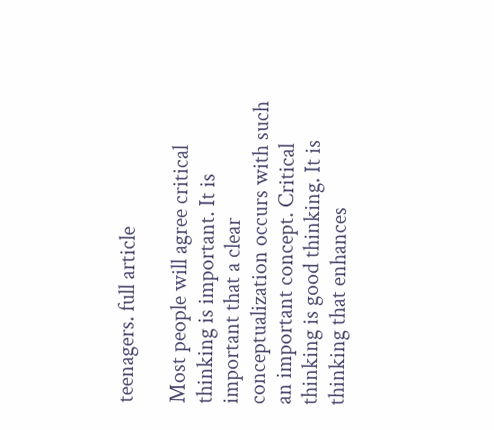teenagers. full article

Most people will agree critical thinking is important. It is important that a clear conceptualization occurs with such an important concept. Critical thinking is good thinking. It is thinking that enhances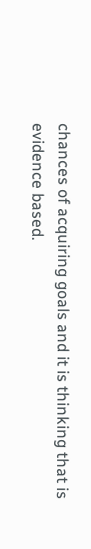chances of acquiring goals and it is thinking that is evidence based.